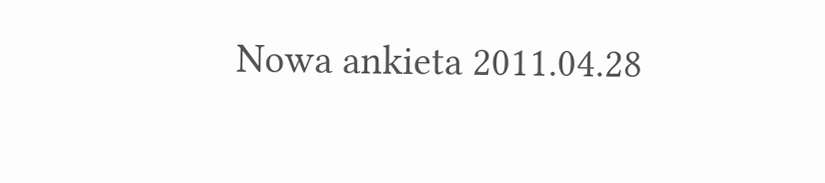Nowa ankieta 2011.04.28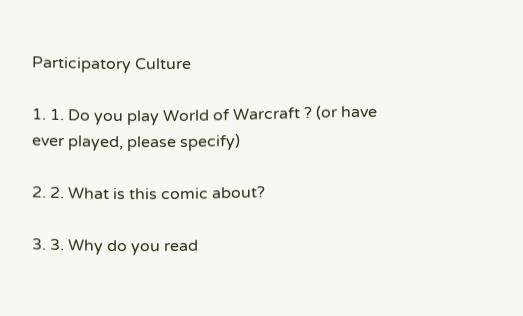Participatory Culture

1. 1. Do you play World of Warcraft ? (or have ever played, please specify)

2. 2. What is this comic about?

3. 3. Why do you read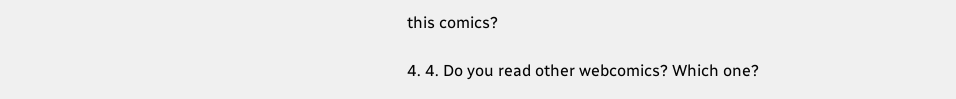this comics?

4. 4. Do you read other webcomics? Which one?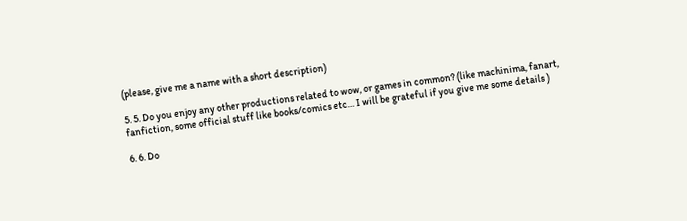(please, give me a name with a short description)

5. 5. Do you enjoy any other productions related to wow, or games in common? (like machinima, fanart, fanfiction, some official stuff like books/comics etc… I will be grateful if you give me some details )

6. 6. Do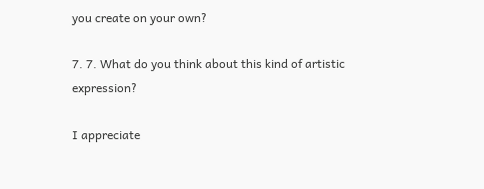you create on your own?

7. 7. What do you think about this kind of artistic expression?

I appreciate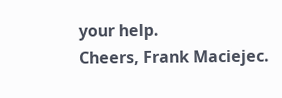your help.
Cheers, Frank Maciejec.